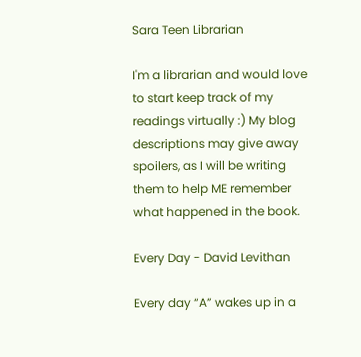Sara Teen Librarian

I'm a librarian and would love to start keep track of my readings virtually :) My blog descriptions may give away spoilers, as I will be writing them to help ME remember what happened in the book.

Every Day - David Levithan

Every day “A” wakes up in a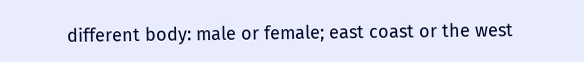different body: male or female; east coast or the west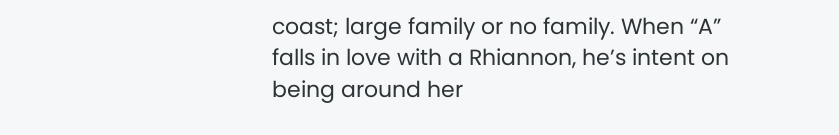coast; large family or no family. When “A” falls in love with a Rhiannon, he’s intent on being around her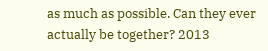as much as possible. Can they ever actually be together? 2013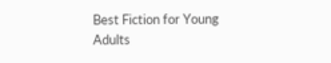Best Fiction for Young Adults